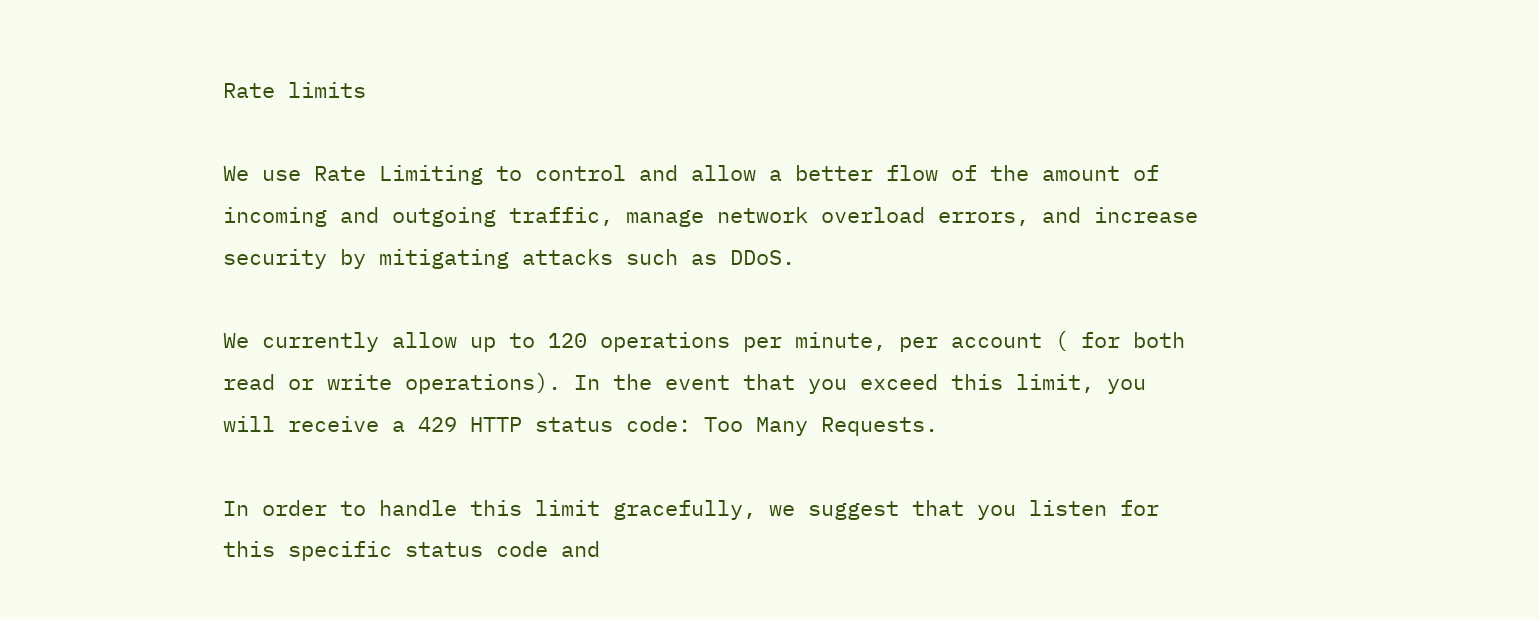Rate limits

We use Rate Limiting to control and allow a better flow of the amount of incoming and outgoing traffic, manage network overload errors, and increase security by mitigating attacks such as DDoS.

We currently allow up to 120 operations per minute, per account ( for both read or write operations). In the event that you exceed this limit, you will receive a 429 HTTP status code: Too Many Requests.

In order to handle this limit gracefully, we suggest that you listen for this specific status code and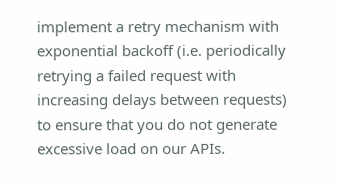implement a retry mechanism with exponential backoff (i.e. periodically retrying a failed request with increasing delays between requests) to ensure that you do not generate excessive load on our APIs.